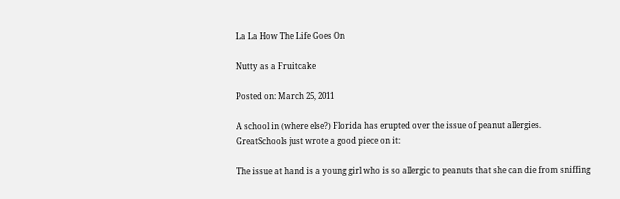La La How The Life Goes On

Nutty as a Fruitcake

Posted on: March 25, 2011

A school in (where else?) Florida has erupted over the issue of peanut allergies.  GreatSchools just wrote a good piece on it:

The issue at hand is a young girl who is so allergic to peanuts that she can die from sniffing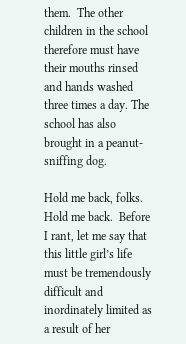them.  The other children in the school therefore must have their mouths rinsed and hands washed three times a day. The school has also brought in a peanut-sniffing dog.

Hold me back, folks. Hold me back.  Before I rant, let me say that this little girl’s life must be tremendously difficult and inordinately limited as a result of her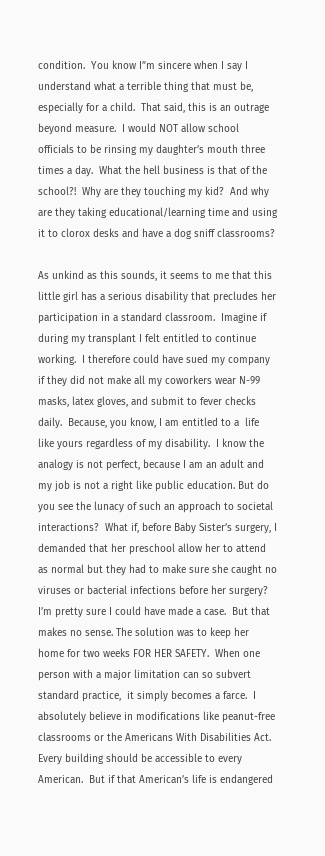condition.  You know I”m sincere when I say I understand what a terrible thing that must be, especially for a child.  That said, this is an outrage beyond measure.  I would NOT allow school officials to be rinsing my daughter’s mouth three times a day.  What the hell business is that of the school?!  Why are they touching my kid?  And why are they taking educational/learning time and using it to clorox desks and have a dog sniff classrooms?

As unkind as this sounds, it seems to me that this little girl has a serious disability that precludes her participation in a standard classroom.  Imagine if during my transplant I felt entitled to continue working.  I therefore could have sued my company if they did not make all my coworkers wear N-99 masks, latex gloves, and submit to fever checks daily.  Because, you know, I am entitled to a  life like yours regardless of my disability.  I know the analogy is not perfect, because I am an adult and my job is not a right like public education. But do you see the lunacy of such an approach to societal interactions?  What if, before Baby Sister’s surgery, I demanded that her preschool allow her to attend as normal but they had to make sure she caught no viruses or bacterial infections before her surgery? I’m pretty sure I could have made a case.  But that makes no sense. The solution was to keep her home for two weeks FOR HER SAFETY.  When one person with a major limitation can so subvert standard practice,  it simply becomes a farce.  I absolutely believe in modifications like peanut-free classrooms or the Americans With Disabilities Act.  Every building should be accessible to every American.  But if that American’s life is endangered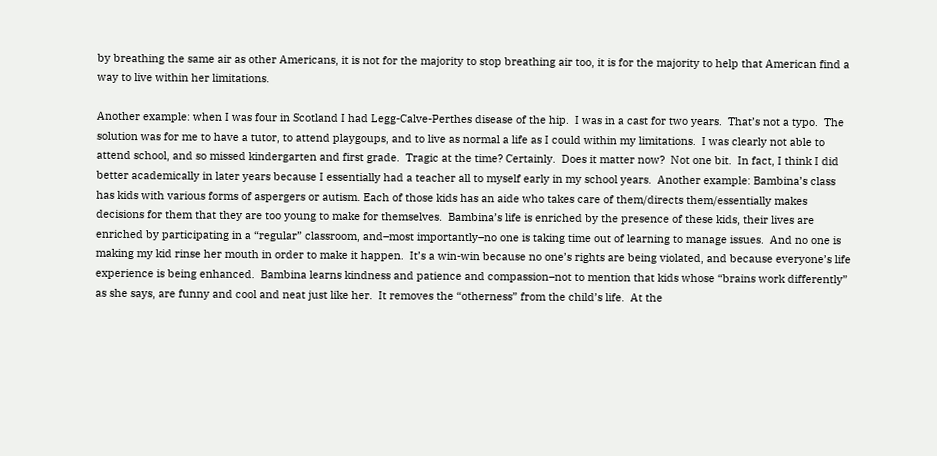by breathing the same air as other Americans, it is not for the majority to stop breathing air too, it is for the majority to help that American find a way to live within her limitations.

Another example: when I was four in Scotland I had Legg-Calve-Perthes disease of the hip.  I was in a cast for two years.  That’s not a typo.  The solution was for me to have a tutor, to attend playgoups, and to live as normal a life as I could within my limitations.  I was clearly not able to attend school, and so missed kindergarten and first grade.  Tragic at the time? Certainly.  Does it matter now?  Not one bit.  In fact, I think I did better academically in later years because I essentially had a teacher all to myself early in my school years.  Another example: Bambina’s class has kids with various forms of aspergers or autism. Each of those kids has an aide who takes care of them/directs them/essentially makes decisions for them that they are too young to make for themselves.  Bambina’s life is enriched by the presence of these kids, their lives are enriched by participating in a “regular” classroom, and–most importantly–no one is taking time out of learning to manage issues.  And no one is making my kid rinse her mouth in order to make it happen.  It’s a win-win because no one’s rights are being violated, and because everyone’s life experience is being enhanced.  Bambina learns kindness and patience and compassion–not to mention that kids whose “brains work differently” as she says, are funny and cool and neat just like her.  It removes the “otherness” from the child’s life.  At the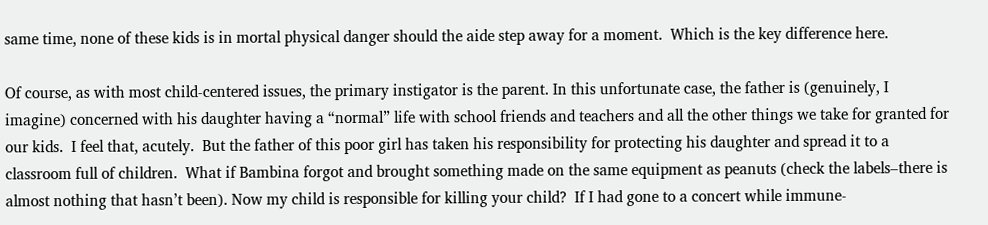same time, none of these kids is in mortal physical danger should the aide step away for a moment.  Which is the key difference here.

Of course, as with most child-centered issues, the primary instigator is the parent. In this unfortunate case, the father is (genuinely, I imagine) concerned with his daughter having a “normal” life with school friends and teachers and all the other things we take for granted for our kids.  I feel that, acutely.  But the father of this poor girl has taken his responsibility for protecting his daughter and spread it to a classroom full of children.  What if Bambina forgot and brought something made on the same equipment as peanuts (check the labels–there is almost nothing that hasn’t been). Now my child is responsible for killing your child?  If I had gone to a concert while immune-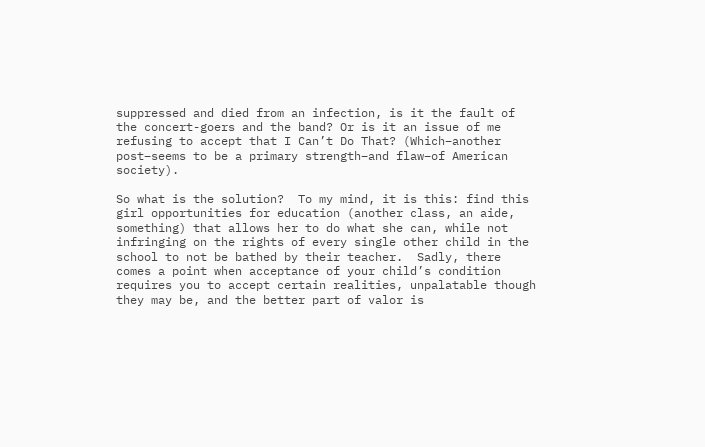suppressed and died from an infection, is it the fault of the concert-goers and the band? Or is it an issue of me refusing to accept that I Can’t Do That? (Which–another post–seems to be a primary strength–and flaw–of American society).

So what is the solution?  To my mind, it is this: find this girl opportunities for education (another class, an aide, something) that allows her to do what she can, while not infringing on the rights of every single other child in the school to not be bathed by their teacher.  Sadly, there comes a point when acceptance of your child’s condition requires you to accept certain realities, unpalatable though they may be, and the better part of valor is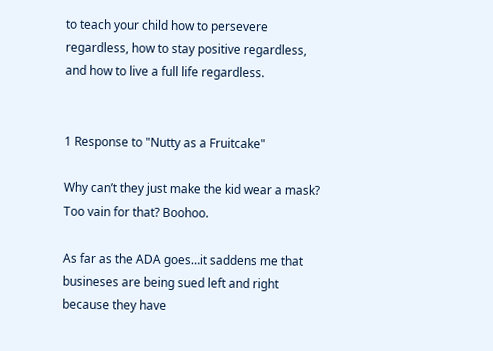to teach your child how to persevere regardless, how to stay positive regardless, and how to live a full life regardless.


1 Response to "Nutty as a Fruitcake"

Why can’t they just make the kid wear a mask? Too vain for that? Boohoo.

As far as the ADA goes…it saddens me that busineses are being sued left and right because they have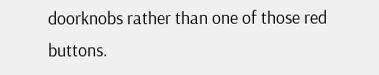doorknobs rather than one of those red buttons.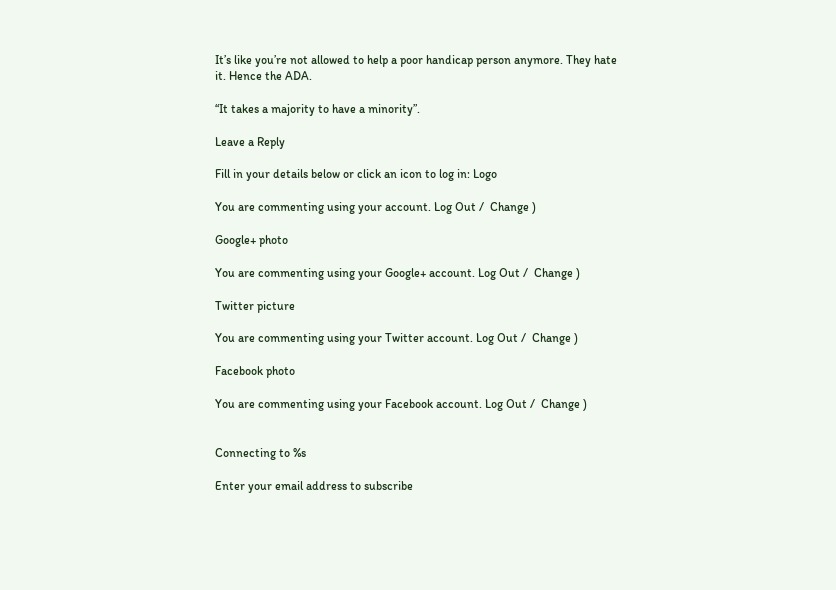It’s like you’re not allowed to help a poor handicap person anymore. They hate it. Hence the ADA.

“It takes a majority to have a minority”.

Leave a Reply

Fill in your details below or click an icon to log in: Logo

You are commenting using your account. Log Out /  Change )

Google+ photo

You are commenting using your Google+ account. Log Out /  Change )

Twitter picture

You are commenting using your Twitter account. Log Out /  Change )

Facebook photo

You are commenting using your Facebook account. Log Out /  Change )


Connecting to %s

Enter your email address to subscribe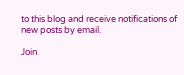to this blog and receive notifications of new posts by email.

Join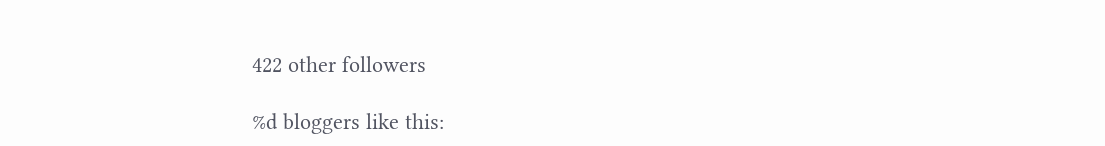422 other followers

%d bloggers like this: